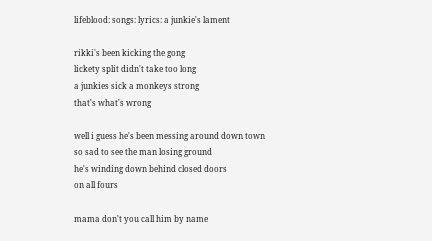lifeblood: songs: lyrics: a junkie's lament

rikki's been kicking the gong
lickety split didn't take too long
a junkies sick a monkeys strong
that's what's wrong

well i guess he's been messing around down town
so sad to see the man losing ground
he's winding down behind closed doors
on all fours

mama don't you call him by name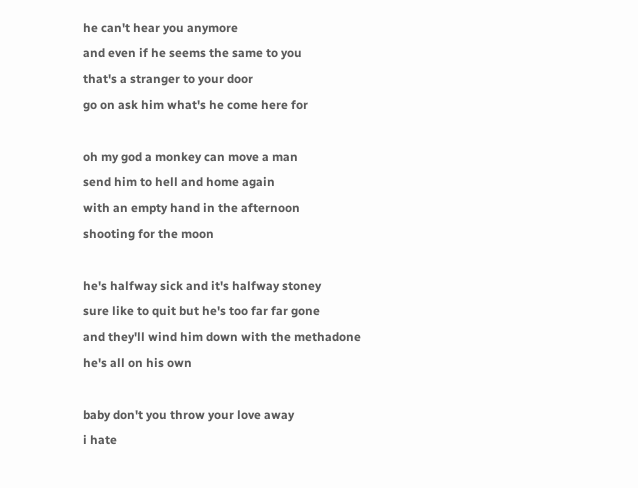he can't hear you anymore
and even if he seems the same to you
that's a stranger to your door
go on ask him what's he come here for

oh my god a monkey can move a man
send him to hell and home again
with an empty hand in the afternoon
shooting for the moon

he's halfway sick and it's halfway stoney
sure like to quit but he's too far far gone
and they'll wind him down with the methadone
he's all on his own

baby don't you throw your love away
i hate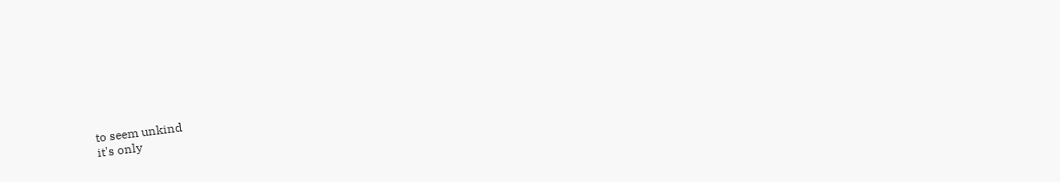to seem unkind
it's only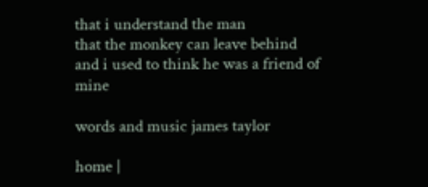that i understand the man
that the monkey can leave behind
and i used to think he was a friend of mine

words and music james taylor

home |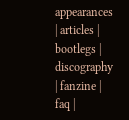appearances | articles | bootlegs | discography | fanzine | faq |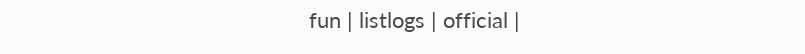fun | listlogs | official |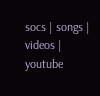socs | songs | videos | youtube